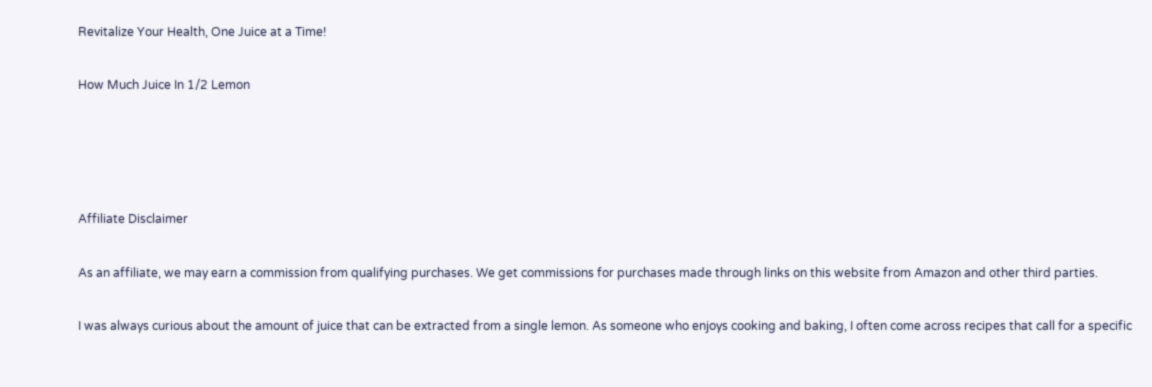Revitalize Your Health, One Juice at a Time!

How Much Juice In 1/2 Lemon




Affiliate Disclaimer

As an affiliate, we may earn a commission from qualifying purchases. We get commissions for purchases made through links on this website from Amazon and other third parties.

I was always curious about the amount of juice that can be extracted from a single lemon. As someone who enjoys cooking and baking, I often come across recipes that call for a specific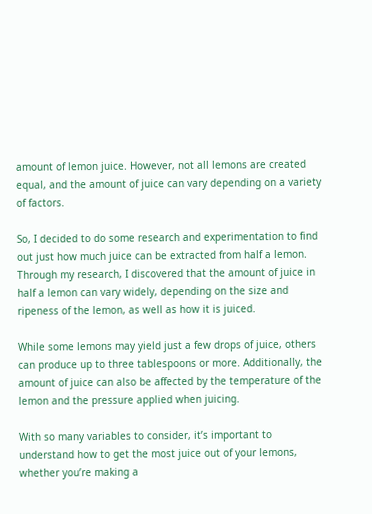amount of lemon juice. However, not all lemons are created equal, and the amount of juice can vary depending on a variety of factors.

So, I decided to do some research and experimentation to find out just how much juice can be extracted from half a lemon. Through my research, I discovered that the amount of juice in half a lemon can vary widely, depending on the size and ripeness of the lemon, as well as how it is juiced.

While some lemons may yield just a few drops of juice, others can produce up to three tablespoons or more. Additionally, the amount of juice can also be affected by the temperature of the lemon and the pressure applied when juicing.

With so many variables to consider, it’s important to understand how to get the most juice out of your lemons, whether you’re making a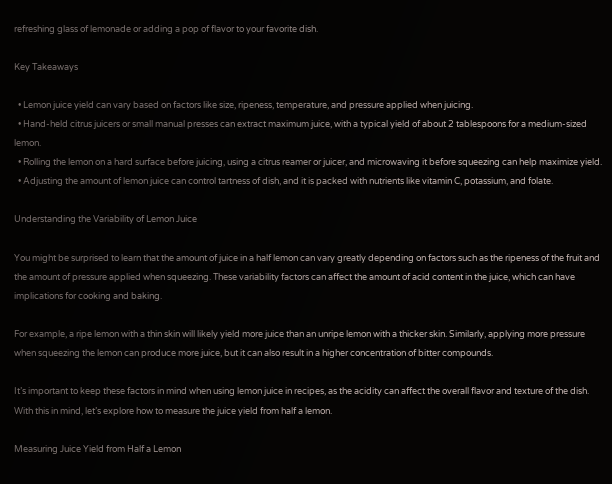refreshing glass of lemonade or adding a pop of flavor to your favorite dish.

Key Takeaways

  • Lemon juice yield can vary based on factors like size, ripeness, temperature, and pressure applied when juicing.
  • Hand-held citrus juicers or small manual presses can extract maximum juice, with a typical yield of about 2 tablespoons for a medium-sized lemon.
  • Rolling the lemon on a hard surface before juicing, using a citrus reamer or juicer, and microwaving it before squeezing can help maximize yield.
  • Adjusting the amount of lemon juice can control tartness of dish, and it is packed with nutrients like vitamin C, potassium, and folate.

Understanding the Variability of Lemon Juice

You might be surprised to learn that the amount of juice in a half lemon can vary greatly depending on factors such as the ripeness of the fruit and the amount of pressure applied when squeezing. These variability factors can affect the amount of acid content in the juice, which can have implications for cooking and baking.

For example, a ripe lemon with a thin skin will likely yield more juice than an unripe lemon with a thicker skin. Similarly, applying more pressure when squeezing the lemon can produce more juice, but it can also result in a higher concentration of bitter compounds.

It’s important to keep these factors in mind when using lemon juice in recipes, as the acidity can affect the overall flavor and texture of the dish. With this in mind, let’s explore how to measure the juice yield from half a lemon.

Measuring Juice Yield from Half a Lemon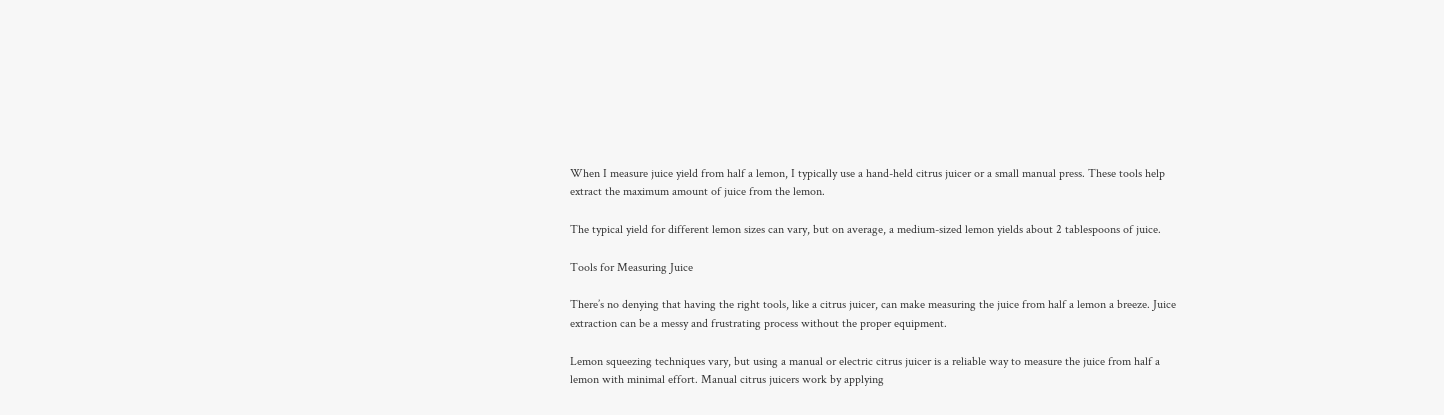When I measure juice yield from half a lemon, I typically use a hand-held citrus juicer or a small manual press. These tools help extract the maximum amount of juice from the lemon.

The typical yield for different lemon sizes can vary, but on average, a medium-sized lemon yields about 2 tablespoons of juice.

Tools for Measuring Juice

There’s no denying that having the right tools, like a citrus juicer, can make measuring the juice from half a lemon a breeze. Juice extraction can be a messy and frustrating process without the proper equipment.

Lemon squeezing techniques vary, but using a manual or electric citrus juicer is a reliable way to measure the juice from half a lemon with minimal effort. Manual citrus juicers work by applying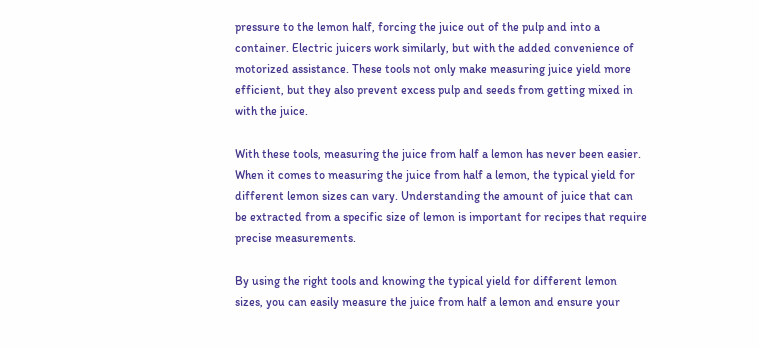pressure to the lemon half, forcing the juice out of the pulp and into a container. Electric juicers work similarly, but with the added convenience of motorized assistance. These tools not only make measuring juice yield more efficient, but they also prevent excess pulp and seeds from getting mixed in with the juice.

With these tools, measuring the juice from half a lemon has never been easier. When it comes to measuring the juice from half a lemon, the typical yield for different lemon sizes can vary. Understanding the amount of juice that can be extracted from a specific size of lemon is important for recipes that require precise measurements.

By using the right tools and knowing the typical yield for different lemon sizes, you can easily measure the juice from half a lemon and ensure your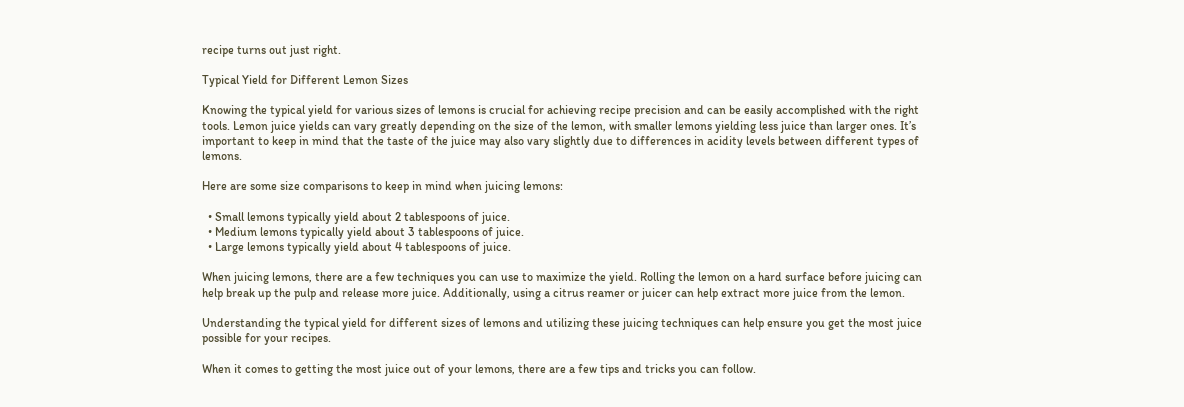recipe turns out just right.

Typical Yield for Different Lemon Sizes

Knowing the typical yield for various sizes of lemons is crucial for achieving recipe precision and can be easily accomplished with the right tools. Lemon juice yields can vary greatly depending on the size of the lemon, with smaller lemons yielding less juice than larger ones. It’s important to keep in mind that the taste of the juice may also vary slightly due to differences in acidity levels between different types of lemons.

Here are some size comparisons to keep in mind when juicing lemons:

  • Small lemons typically yield about 2 tablespoons of juice.
  • Medium lemons typically yield about 3 tablespoons of juice.
  • Large lemons typically yield about 4 tablespoons of juice.

When juicing lemons, there are a few techniques you can use to maximize the yield. Rolling the lemon on a hard surface before juicing can help break up the pulp and release more juice. Additionally, using a citrus reamer or juicer can help extract more juice from the lemon.

Understanding the typical yield for different sizes of lemons and utilizing these juicing techniques can help ensure you get the most juice possible for your recipes.

When it comes to getting the most juice out of your lemons, there are a few tips and tricks you can follow.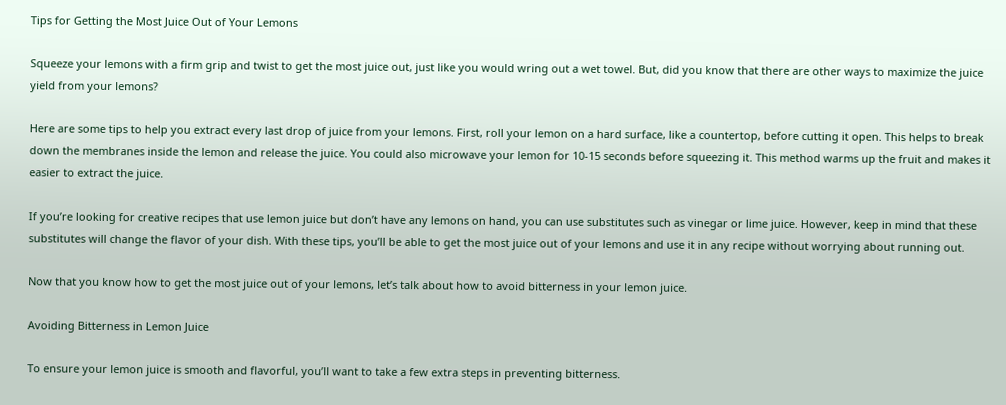Tips for Getting the Most Juice Out of Your Lemons

Squeeze your lemons with a firm grip and twist to get the most juice out, just like you would wring out a wet towel. But, did you know that there are other ways to maximize the juice yield from your lemons?

Here are some tips to help you extract every last drop of juice from your lemons. First, roll your lemon on a hard surface, like a countertop, before cutting it open. This helps to break down the membranes inside the lemon and release the juice. You could also microwave your lemon for 10-15 seconds before squeezing it. This method warms up the fruit and makes it easier to extract the juice.

If you’re looking for creative recipes that use lemon juice but don’t have any lemons on hand, you can use substitutes such as vinegar or lime juice. However, keep in mind that these substitutes will change the flavor of your dish. With these tips, you’ll be able to get the most juice out of your lemons and use it in any recipe without worrying about running out.

Now that you know how to get the most juice out of your lemons, let’s talk about how to avoid bitterness in your lemon juice.

Avoiding Bitterness in Lemon Juice

To ensure your lemon juice is smooth and flavorful, you’ll want to take a few extra steps in preventing bitterness.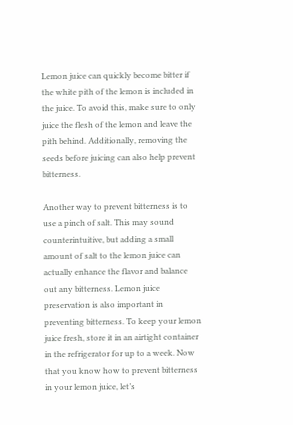Lemon juice can quickly become bitter if the white pith of the lemon is included in the juice. To avoid this, make sure to only juice the flesh of the lemon and leave the pith behind. Additionally, removing the seeds before juicing can also help prevent bitterness.

Another way to prevent bitterness is to use a pinch of salt. This may sound counterintuitive, but adding a small amount of salt to the lemon juice can actually enhance the flavor and balance out any bitterness. Lemon juice preservation is also important in preventing bitterness. To keep your lemon juice fresh, store it in an airtight container in the refrigerator for up to a week. Now that you know how to prevent bitterness in your lemon juice, let’s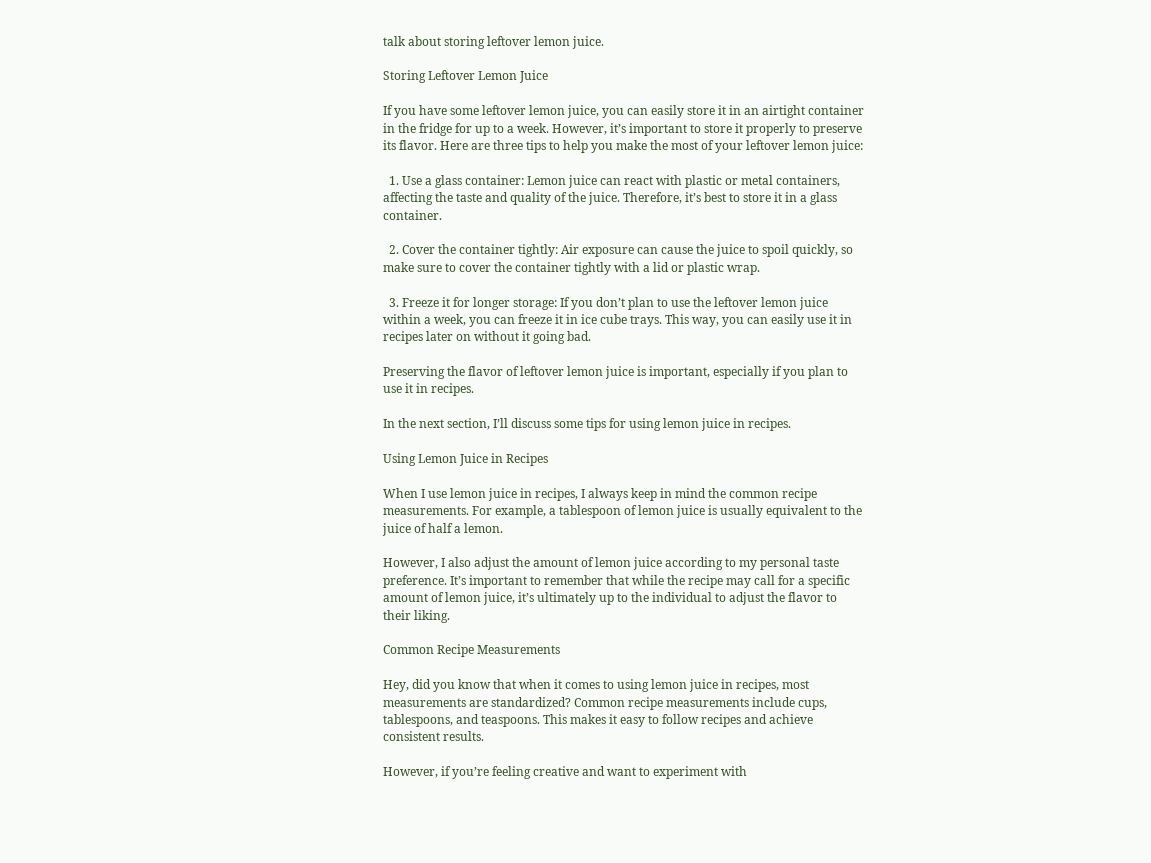talk about storing leftover lemon juice.

Storing Leftover Lemon Juice

If you have some leftover lemon juice, you can easily store it in an airtight container in the fridge for up to a week. However, it’s important to store it properly to preserve its flavor. Here are three tips to help you make the most of your leftover lemon juice:

  1. Use a glass container: Lemon juice can react with plastic or metal containers, affecting the taste and quality of the juice. Therefore, it’s best to store it in a glass container.

  2. Cover the container tightly: Air exposure can cause the juice to spoil quickly, so make sure to cover the container tightly with a lid or plastic wrap.

  3. Freeze it for longer storage: If you don’t plan to use the leftover lemon juice within a week, you can freeze it in ice cube trays. This way, you can easily use it in recipes later on without it going bad.

Preserving the flavor of leftover lemon juice is important, especially if you plan to use it in recipes.

In the next section, I’ll discuss some tips for using lemon juice in recipes.

Using Lemon Juice in Recipes

When I use lemon juice in recipes, I always keep in mind the common recipe measurements. For example, a tablespoon of lemon juice is usually equivalent to the juice of half a lemon.

However, I also adjust the amount of lemon juice according to my personal taste preference. It’s important to remember that while the recipe may call for a specific amount of lemon juice, it’s ultimately up to the individual to adjust the flavor to their liking.

Common Recipe Measurements

Hey, did you know that when it comes to using lemon juice in recipes, most measurements are standardized? Common recipe measurements include cups, tablespoons, and teaspoons. This makes it easy to follow recipes and achieve consistent results.

However, if you’re feeling creative and want to experiment with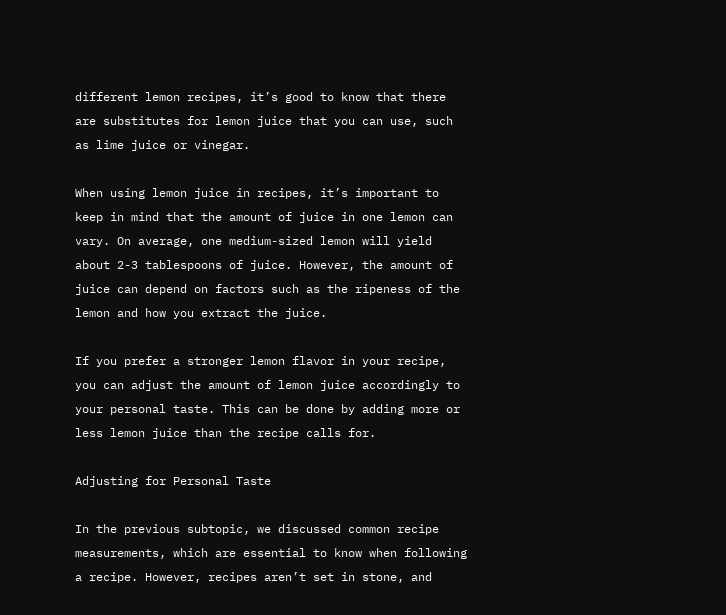different lemon recipes, it’s good to know that there are substitutes for lemon juice that you can use, such as lime juice or vinegar.

When using lemon juice in recipes, it’s important to keep in mind that the amount of juice in one lemon can vary. On average, one medium-sized lemon will yield about 2-3 tablespoons of juice. However, the amount of juice can depend on factors such as the ripeness of the lemon and how you extract the juice.

If you prefer a stronger lemon flavor in your recipe, you can adjust the amount of lemon juice accordingly to your personal taste. This can be done by adding more or less lemon juice than the recipe calls for.

Adjusting for Personal Taste

In the previous subtopic, we discussed common recipe measurements, which are essential to know when following a recipe. However, recipes aren’t set in stone, and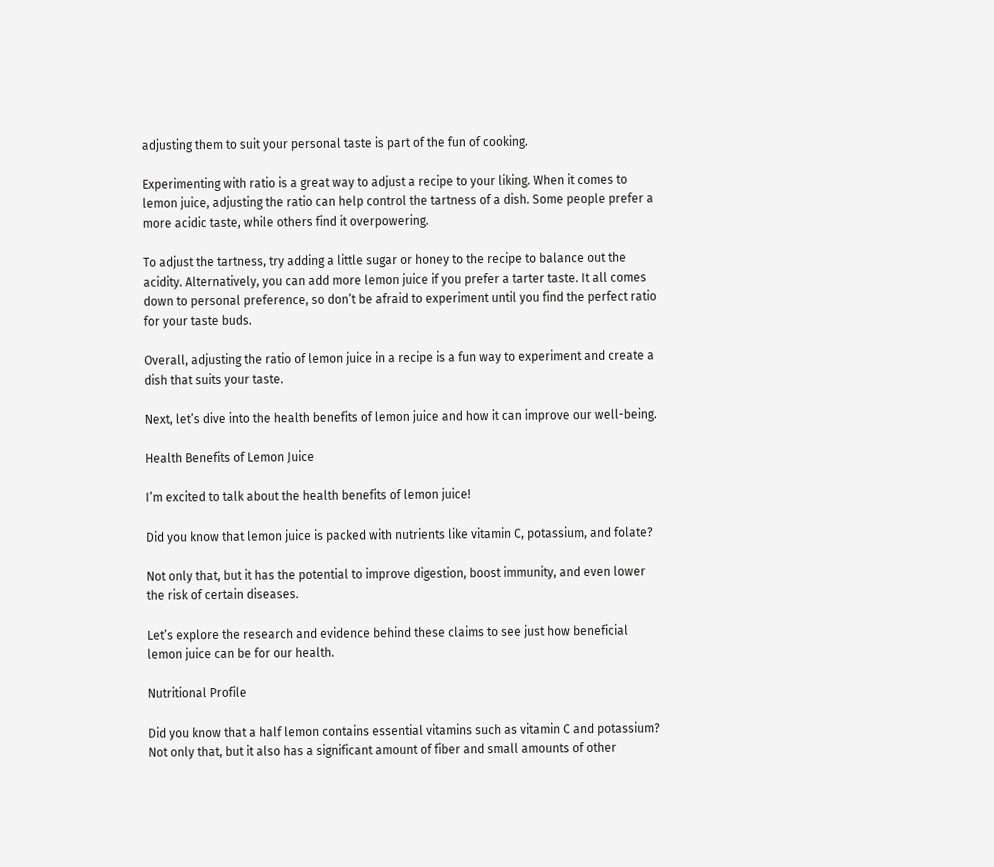adjusting them to suit your personal taste is part of the fun of cooking.

Experimenting with ratio is a great way to adjust a recipe to your liking. When it comes to lemon juice, adjusting the ratio can help control the tartness of a dish. Some people prefer a more acidic taste, while others find it overpowering.

To adjust the tartness, try adding a little sugar or honey to the recipe to balance out the acidity. Alternatively, you can add more lemon juice if you prefer a tarter taste. It all comes down to personal preference, so don’t be afraid to experiment until you find the perfect ratio for your taste buds.

Overall, adjusting the ratio of lemon juice in a recipe is a fun way to experiment and create a dish that suits your taste.

Next, let’s dive into the health benefits of lemon juice and how it can improve our well-being.

Health Benefits of Lemon Juice

I’m excited to talk about the health benefits of lemon juice!

Did you know that lemon juice is packed with nutrients like vitamin C, potassium, and folate?

Not only that, but it has the potential to improve digestion, boost immunity, and even lower the risk of certain diseases.

Let’s explore the research and evidence behind these claims to see just how beneficial lemon juice can be for our health.

Nutritional Profile

Did you know that a half lemon contains essential vitamins such as vitamin C and potassium? Not only that, but it also has a significant amount of fiber and small amounts of other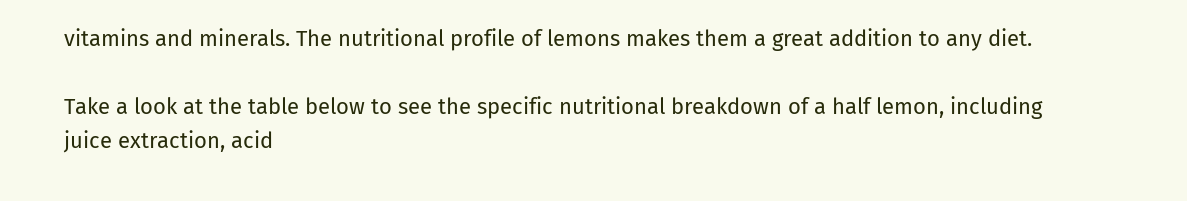vitamins and minerals. The nutritional profile of lemons makes them a great addition to any diet.

Take a look at the table below to see the specific nutritional breakdown of a half lemon, including juice extraction, acid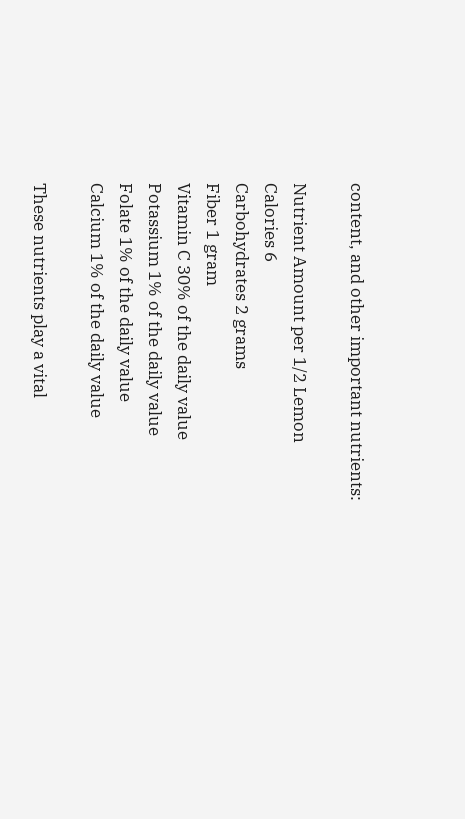content, and other important nutrients:

Nutrient Amount per 1/2 Lemon
Calories 6
Carbohydrates 2 grams
Fiber 1 gram
Vitamin C 30% of the daily value
Potassium 1% of the daily value
Folate 1% of the daily value
Calcium 1% of the daily value

These nutrients play a vital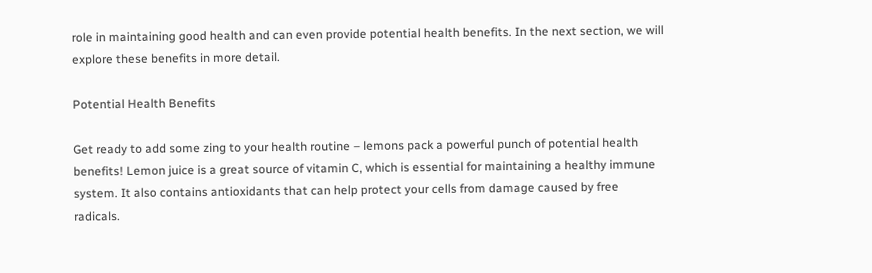role in maintaining good health and can even provide potential health benefits. In the next section, we will explore these benefits in more detail.

Potential Health Benefits

Get ready to add some zing to your health routine – lemons pack a powerful punch of potential health benefits! Lemon juice is a great source of vitamin C, which is essential for maintaining a healthy immune system. It also contains antioxidants that can help protect your cells from damage caused by free radicals.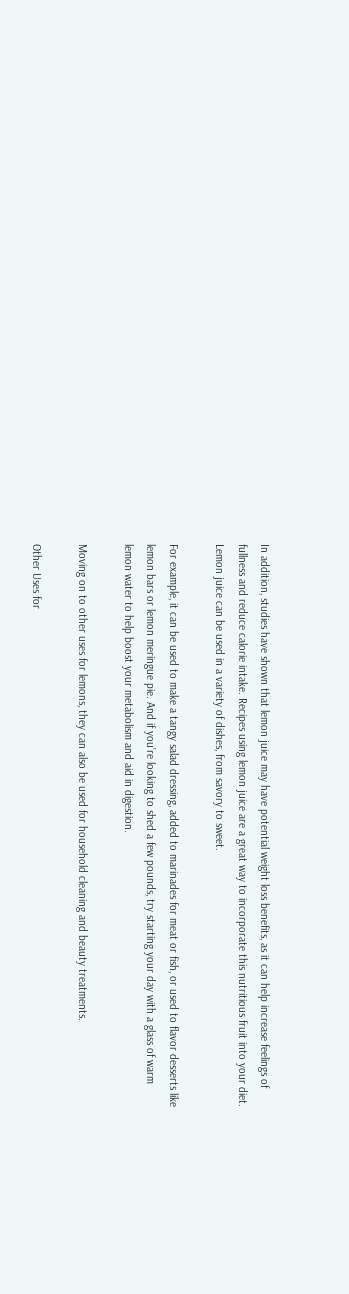In addition, studies have shown that lemon juice may have potential weight loss benefits, as it can help increase feelings of fullness and reduce calorie intake. Recipes using lemon juice are a great way to incorporate this nutritious fruit into your diet. Lemon juice can be used in a variety of dishes, from savory to sweet.

For example, it can be used to make a tangy salad dressing, added to marinades for meat or fish, or used to flavor desserts like lemon bars or lemon meringue pie. And if you’re looking to shed a few pounds, try starting your day with a glass of warm lemon water to help boost your metabolism and aid in digestion.

Moving on to other uses for lemons, they can also be used for household cleaning and beauty treatments.

Other Uses for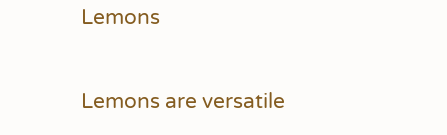Lemons

Lemons are versatile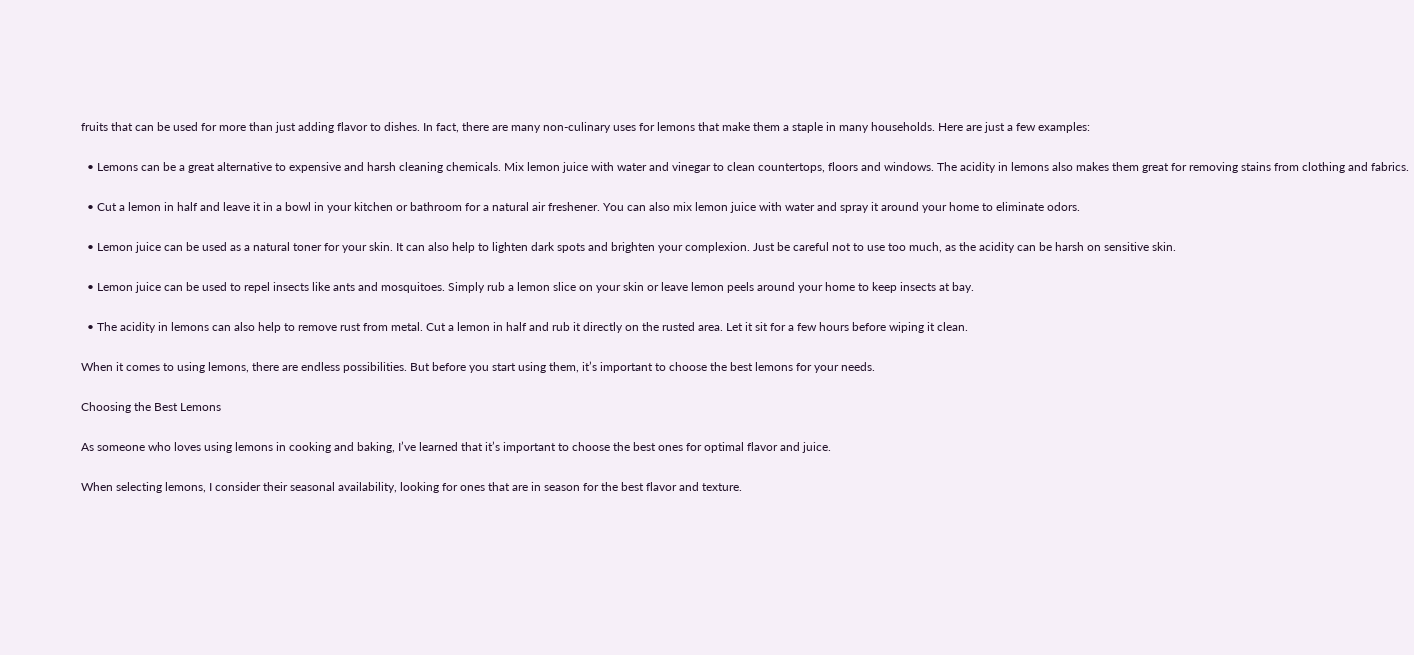fruits that can be used for more than just adding flavor to dishes. In fact, there are many non-culinary uses for lemons that make them a staple in many households. Here are just a few examples:

  • Lemons can be a great alternative to expensive and harsh cleaning chemicals. Mix lemon juice with water and vinegar to clean countertops, floors and windows. The acidity in lemons also makes them great for removing stains from clothing and fabrics.

  • Cut a lemon in half and leave it in a bowl in your kitchen or bathroom for a natural air freshener. You can also mix lemon juice with water and spray it around your home to eliminate odors.

  • Lemon juice can be used as a natural toner for your skin. It can also help to lighten dark spots and brighten your complexion. Just be careful not to use too much, as the acidity can be harsh on sensitive skin.

  • Lemon juice can be used to repel insects like ants and mosquitoes. Simply rub a lemon slice on your skin or leave lemon peels around your home to keep insects at bay.

  • The acidity in lemons can also help to remove rust from metal. Cut a lemon in half and rub it directly on the rusted area. Let it sit for a few hours before wiping it clean.

When it comes to using lemons, there are endless possibilities. But before you start using them, it’s important to choose the best lemons for your needs.

Choosing the Best Lemons

As someone who loves using lemons in cooking and baking, I’ve learned that it’s important to choose the best ones for optimal flavor and juice.

When selecting lemons, I consider their seasonal availability, looking for ones that are in season for the best flavor and texture.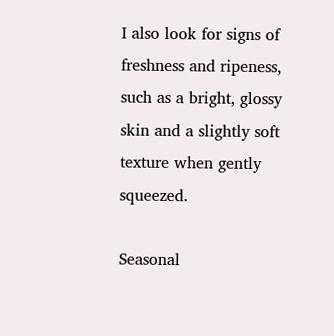I also look for signs of freshness and ripeness, such as a bright, glossy skin and a slightly soft texture when gently squeezed.

Seasonal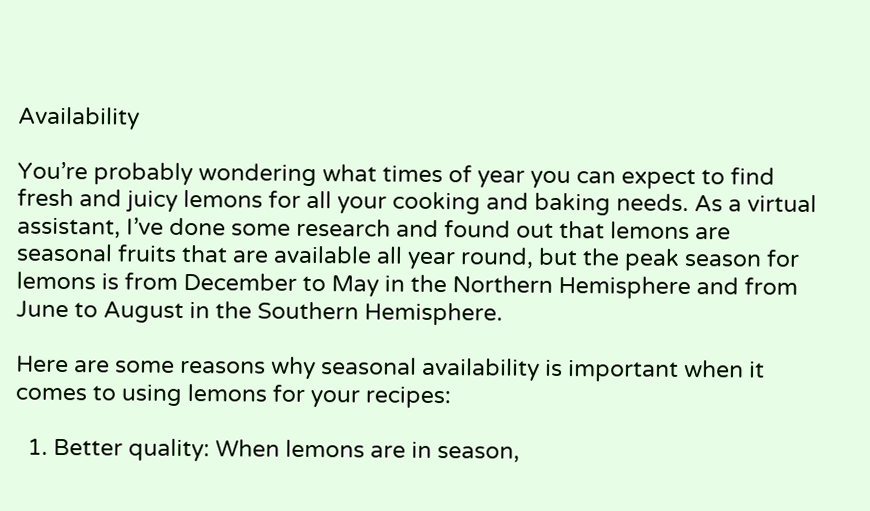Availability

You’re probably wondering what times of year you can expect to find fresh and juicy lemons for all your cooking and baking needs. As a virtual assistant, I’ve done some research and found out that lemons are seasonal fruits that are available all year round, but the peak season for lemons is from December to May in the Northern Hemisphere and from June to August in the Southern Hemisphere.

Here are some reasons why seasonal availability is important when it comes to using lemons for your recipes:

  1. Better quality: When lemons are in season,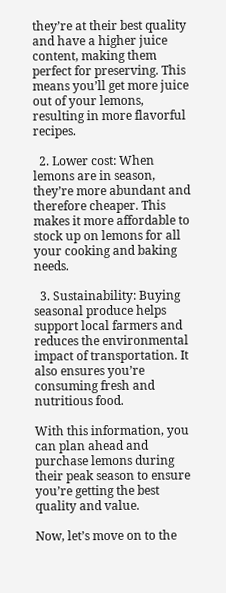they’re at their best quality and have a higher juice content, making them perfect for preserving. This means you’ll get more juice out of your lemons, resulting in more flavorful recipes.

  2. Lower cost: When lemons are in season, they’re more abundant and therefore cheaper. This makes it more affordable to stock up on lemons for all your cooking and baking needs.

  3. Sustainability: Buying seasonal produce helps support local farmers and reduces the environmental impact of transportation. It also ensures you’re consuming fresh and nutritious food.

With this information, you can plan ahead and purchase lemons during their peak season to ensure you’re getting the best quality and value.

Now, let’s move on to the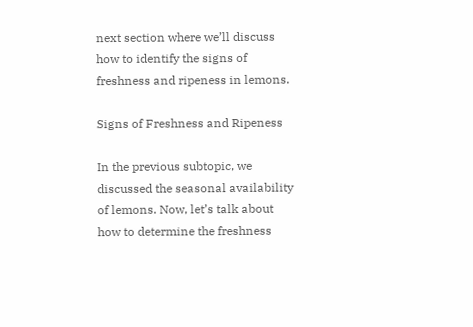next section where we’ll discuss how to identify the signs of freshness and ripeness in lemons.

Signs of Freshness and Ripeness

In the previous subtopic, we discussed the seasonal availability of lemons. Now, let’s talk about how to determine the freshness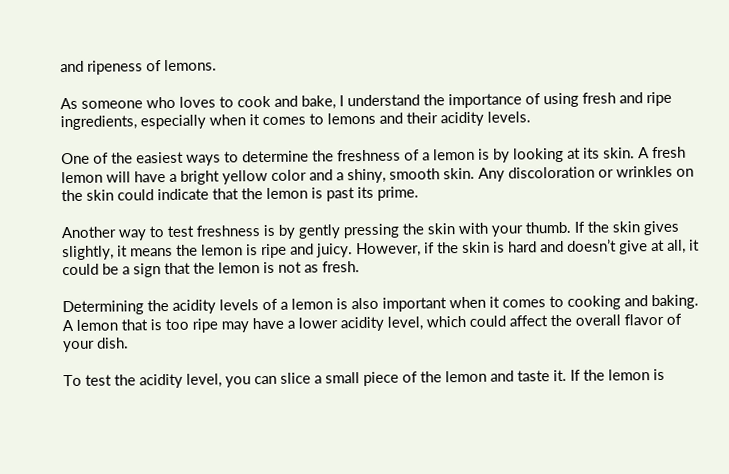and ripeness of lemons.

As someone who loves to cook and bake, I understand the importance of using fresh and ripe ingredients, especially when it comes to lemons and their acidity levels.

One of the easiest ways to determine the freshness of a lemon is by looking at its skin. A fresh lemon will have a bright yellow color and a shiny, smooth skin. Any discoloration or wrinkles on the skin could indicate that the lemon is past its prime.

Another way to test freshness is by gently pressing the skin with your thumb. If the skin gives slightly, it means the lemon is ripe and juicy. However, if the skin is hard and doesn’t give at all, it could be a sign that the lemon is not as fresh.

Determining the acidity levels of a lemon is also important when it comes to cooking and baking. A lemon that is too ripe may have a lower acidity level, which could affect the overall flavor of your dish.

To test the acidity level, you can slice a small piece of the lemon and taste it. If the lemon is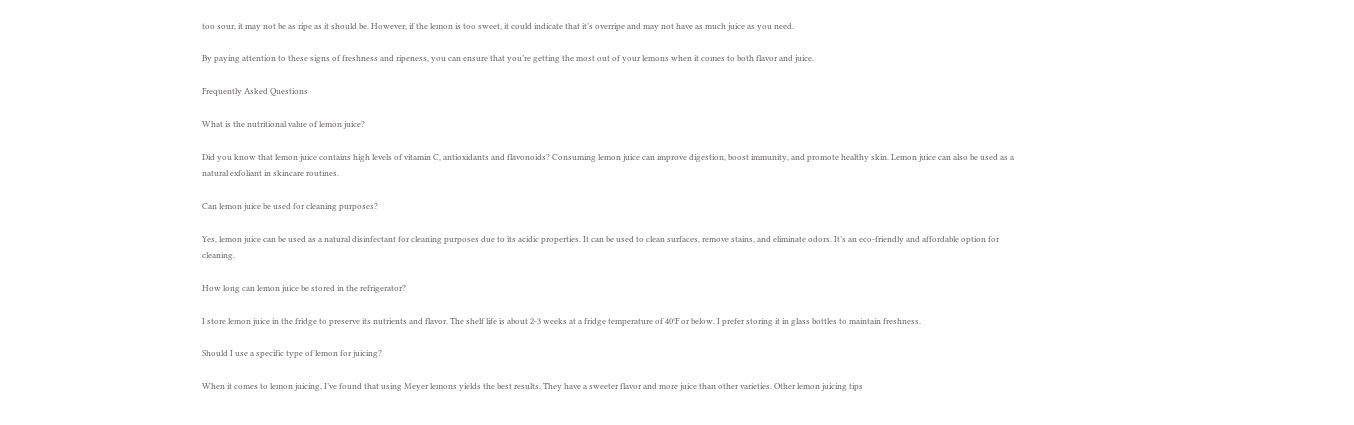too sour, it may not be as ripe as it should be. However, if the lemon is too sweet, it could indicate that it’s overripe and may not have as much juice as you need.

By paying attention to these signs of freshness and ripeness, you can ensure that you’re getting the most out of your lemons when it comes to both flavor and juice.

Frequently Asked Questions

What is the nutritional value of lemon juice?

Did you know that lemon juice contains high levels of vitamin C, antioxidants and flavonoids? Consuming lemon juice can improve digestion, boost immunity, and promote healthy skin. Lemon juice can also be used as a natural exfoliant in skincare routines.

Can lemon juice be used for cleaning purposes?

Yes, lemon juice can be used as a natural disinfectant for cleaning purposes due to its acidic properties. It can be used to clean surfaces, remove stains, and eliminate odors. It’s an eco-friendly and affordable option for cleaning.

How long can lemon juice be stored in the refrigerator?

I store lemon juice in the fridge to preserve its nutrients and flavor. The shelf life is about 2-3 weeks at a fridge temperature of 40°F or below. I prefer storing it in glass bottles to maintain freshness.

Should I use a specific type of lemon for juicing?

When it comes to lemon juicing, I’ve found that using Meyer lemons yields the best results. They have a sweeter flavor and more juice than other varieties. Other lemon juicing tips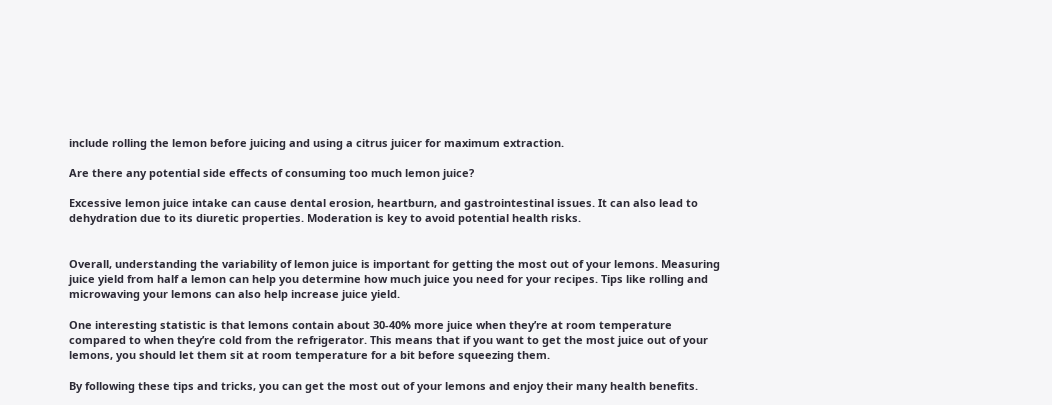include rolling the lemon before juicing and using a citrus juicer for maximum extraction.

Are there any potential side effects of consuming too much lemon juice?

Excessive lemon juice intake can cause dental erosion, heartburn, and gastrointestinal issues. It can also lead to dehydration due to its diuretic properties. Moderation is key to avoid potential health risks.


Overall, understanding the variability of lemon juice is important for getting the most out of your lemons. Measuring juice yield from half a lemon can help you determine how much juice you need for your recipes. Tips like rolling and microwaving your lemons can also help increase juice yield.

One interesting statistic is that lemons contain about 30-40% more juice when they’re at room temperature compared to when they’re cold from the refrigerator. This means that if you want to get the most juice out of your lemons, you should let them sit at room temperature for a bit before squeezing them.

By following these tips and tricks, you can get the most out of your lemons and enjoy their many health benefits.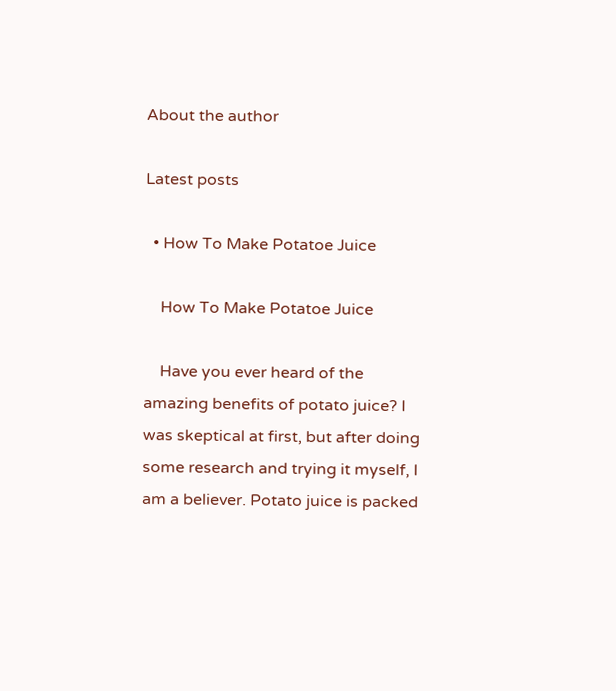About the author

Latest posts

  • How To Make Potatoe Juice

    How To Make Potatoe Juice

    Have you ever heard of the amazing benefits of potato juice? I was skeptical at first, but after doing some research and trying it myself, I am a believer. Potato juice is packed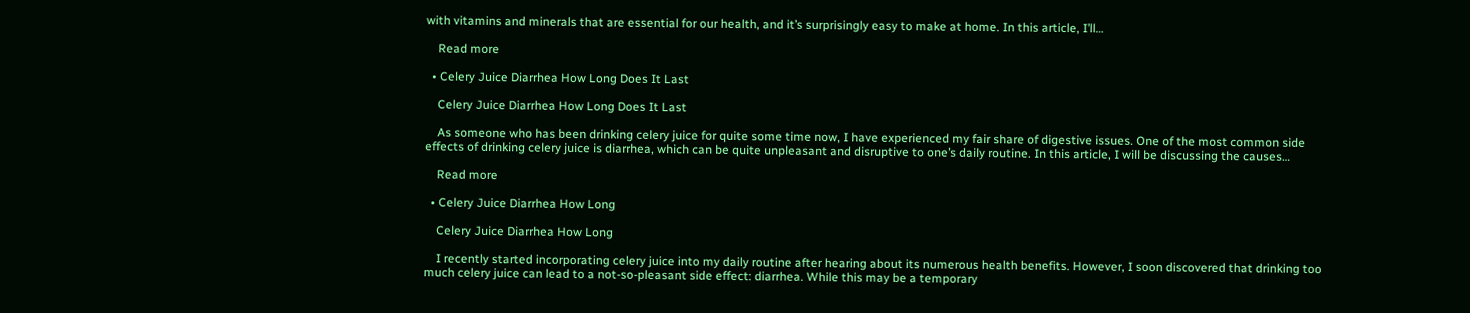with vitamins and minerals that are essential for our health, and it’s surprisingly easy to make at home. In this article, I’ll…

    Read more

  • Celery Juice Diarrhea How Long Does It Last

    Celery Juice Diarrhea How Long Does It Last

    As someone who has been drinking celery juice for quite some time now, I have experienced my fair share of digestive issues. One of the most common side effects of drinking celery juice is diarrhea, which can be quite unpleasant and disruptive to one’s daily routine. In this article, I will be discussing the causes…

    Read more

  • Celery Juice Diarrhea How Long

    Celery Juice Diarrhea How Long

    I recently started incorporating celery juice into my daily routine after hearing about its numerous health benefits. However, I soon discovered that drinking too much celery juice can lead to a not-so-pleasant side effect: diarrhea. While this may be a temporary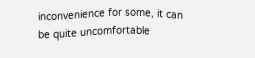inconvenience for some, it can be quite uncomfortable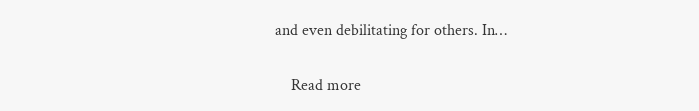and even debilitating for others. In…

    Read more